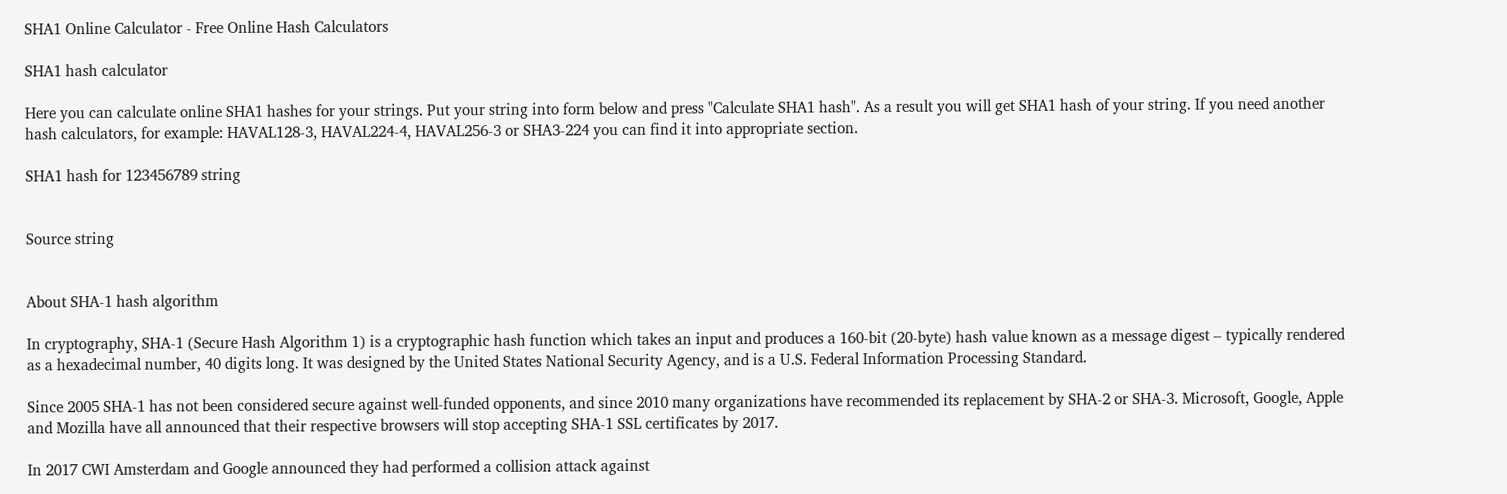SHA1 Online Calculator - Free Online Hash Calculators

SHA1 hash calculator

Here you can calculate online SHA1 hashes for your strings. Put your string into form below and press "Calculate SHA1 hash". As a result you will get SHA1 hash of your string. If you need another hash calculators, for example: HAVAL128-3, HAVAL224-4, HAVAL256-3 or SHA3-224 you can find it into appropriate section.

SHA1 hash for 123456789 string


Source string


About SHA-1 hash algorithm

In cryptography, SHA-1 (Secure Hash Algorithm 1) is a cryptographic hash function which takes an input and produces a 160-bit (20-byte) hash value known as a message digest – typically rendered as a hexadecimal number, 40 digits long. It was designed by the United States National Security Agency, and is a U.S. Federal Information Processing Standard.

Since 2005 SHA-1 has not been considered secure against well-funded opponents, and since 2010 many organizations have recommended its replacement by SHA-2 or SHA-3. Microsoft, Google, Apple and Mozilla have all announced that their respective browsers will stop accepting SHA-1 SSL certificates by 2017.

In 2017 CWI Amsterdam and Google announced they had performed a collision attack against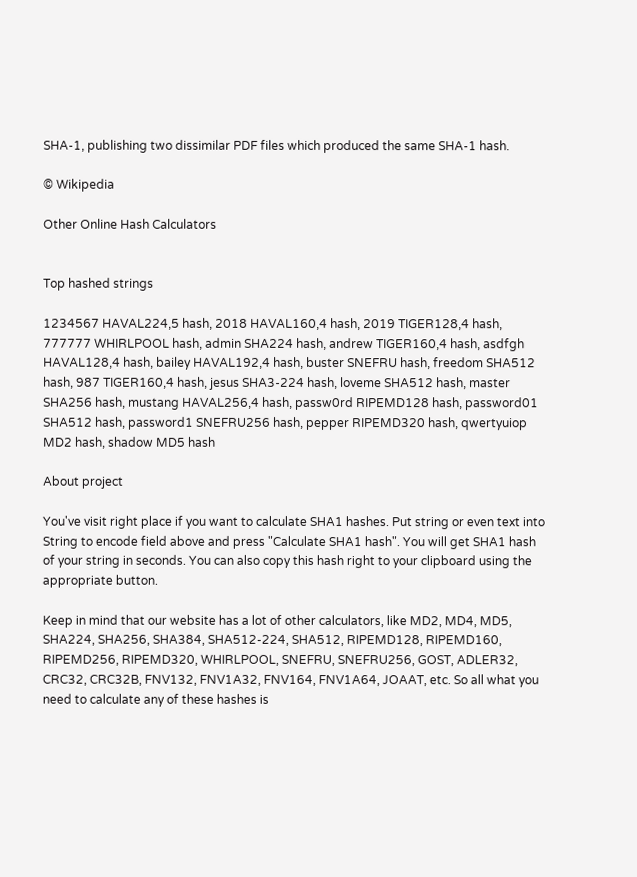SHA-1, publishing two dissimilar PDF files which produced the same SHA-1 hash.

© Wikipedia

Other Online Hash Calculators


Top hashed strings

1234567 HAVAL224,5 hash, 2018 HAVAL160,4 hash, 2019 TIGER128,4 hash, 777777 WHIRLPOOL hash, admin SHA224 hash, andrew TIGER160,4 hash, asdfgh HAVAL128,4 hash, bailey HAVAL192,4 hash, buster SNEFRU hash, freedom SHA512 hash, 987 TIGER160,4 hash, jesus SHA3-224 hash, loveme SHA512 hash, master SHA256 hash, mustang HAVAL256,4 hash, passw0rd RIPEMD128 hash, password01 SHA512 hash, password1 SNEFRU256 hash, pepper RIPEMD320 hash, qwertyuiop MD2 hash, shadow MD5 hash

About project

You've visit right place if you want to calculate SHA1 hashes. Put string or even text into String to encode field above and press "Calculate SHA1 hash". You will get SHA1 hash of your string in seconds. You can also copy this hash right to your clipboard using the appropriate button.

Keep in mind that our website has a lot of other calculators, like MD2, MD4, MD5, SHA224, SHA256, SHA384, SHA512-224, SHA512, RIPEMD128, RIPEMD160, RIPEMD256, RIPEMD320, WHIRLPOOL, SNEFRU, SNEFRU256, GOST, ADLER32, CRC32, CRC32B, FNV132, FNV1A32, FNV164, FNV1A64, JOAAT, etc. So all what you need to calculate any of these hashes is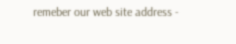remeber our web site address -